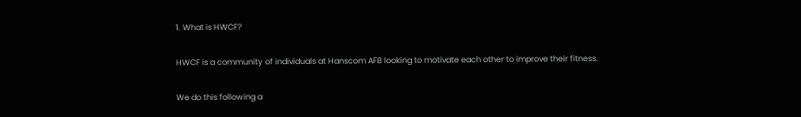1. What is HWCF?

HWCF is a community of individuals at Hanscom AFB looking to motivate each other to improve their fitness.

We do this following a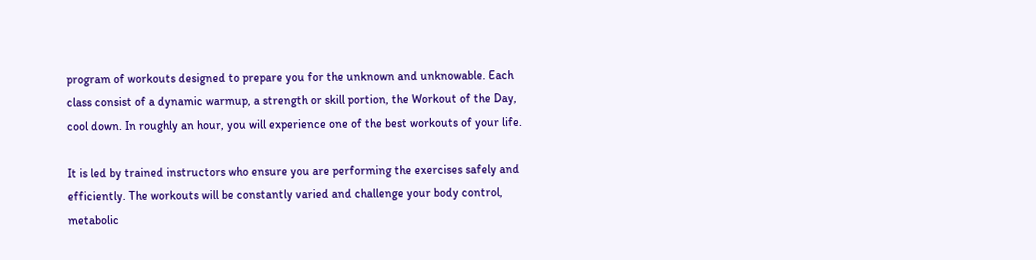program of workouts designed to prepare you for the unknown and unknowable. Each class consist of a dynamic warmup, a strength or skill portion, the Workout of the Day, cool down. In roughly an hour, you will experience one of the best workouts of your life.

It is led by trained instructors who ensure you are performing the exercises safely and efficiently. The workouts will be constantly varied and challenge your body control, metabolic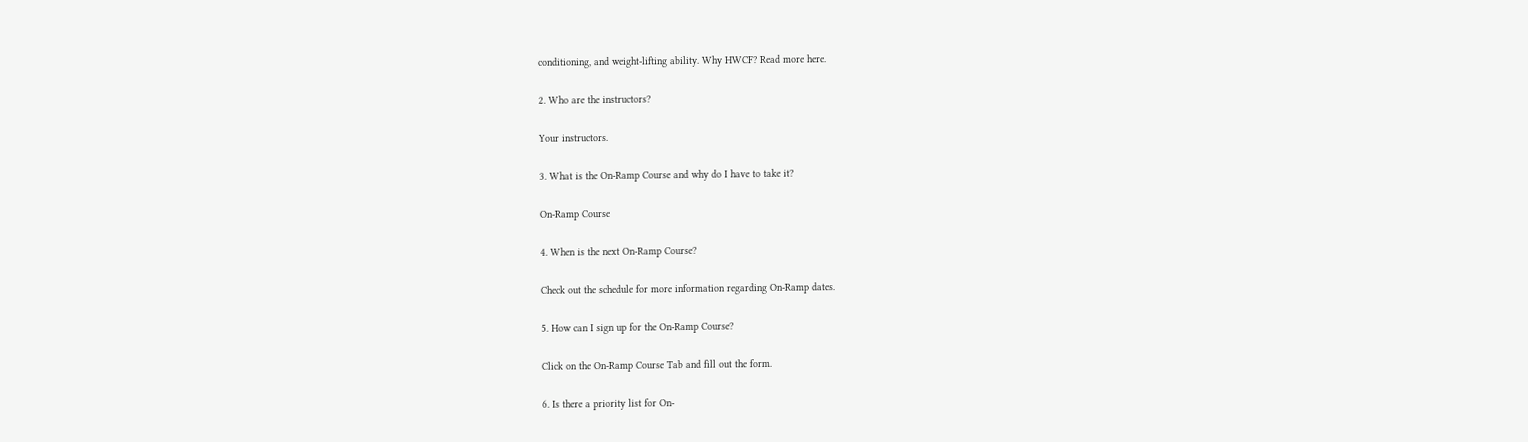conditioning, and weight-lifting ability. Why HWCF? Read more here.

2. Who are the instructors?

Your instructors.

3. What is the On-Ramp Course and why do I have to take it?

On-Ramp Course

4. When is the next On-Ramp Course?

Check out the schedule for more information regarding On-Ramp dates.

5. How can I sign up for the On-Ramp Course?

Click on the On-Ramp Course Tab and fill out the form.

6. Is there a priority list for On-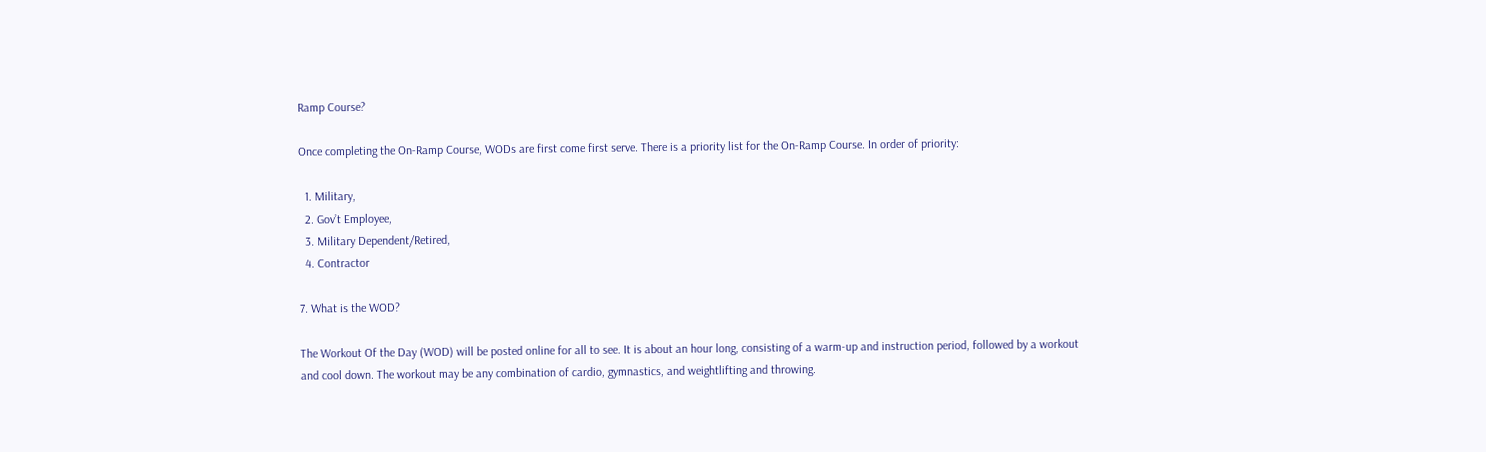Ramp Course?

Once completing the On-Ramp Course, WODs are first come first serve. There is a priority list for the On-Ramp Course. In order of priority:

  1. Military,
  2. Gov’t Employee,
  3. Military Dependent/Retired,
  4. Contractor

7. What is the WOD?

The Workout Of the Day (WOD) will be posted online for all to see. It is about an hour long, consisting of a warm-up and instruction period, followed by a workout and cool down. The workout may be any combination of cardio, gymnastics, and weightlifting and throwing.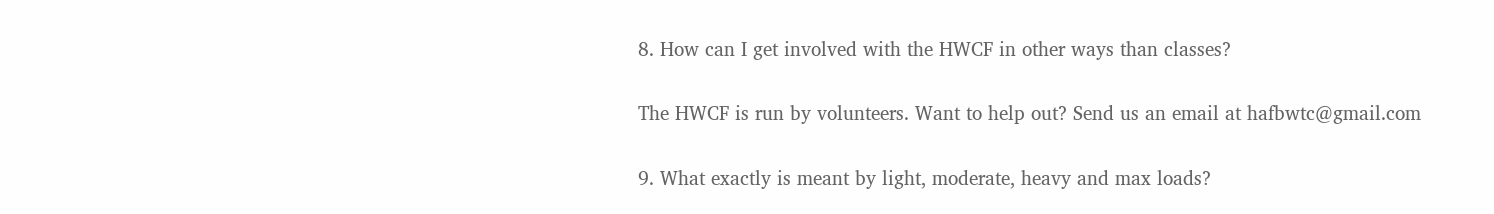8. How can I get involved with the HWCF in other ways than classes?

The HWCF is run by volunteers. Want to help out? Send us an email at hafbwtc@gmail.com

9. What exactly is meant by light, moderate, heavy and max loads?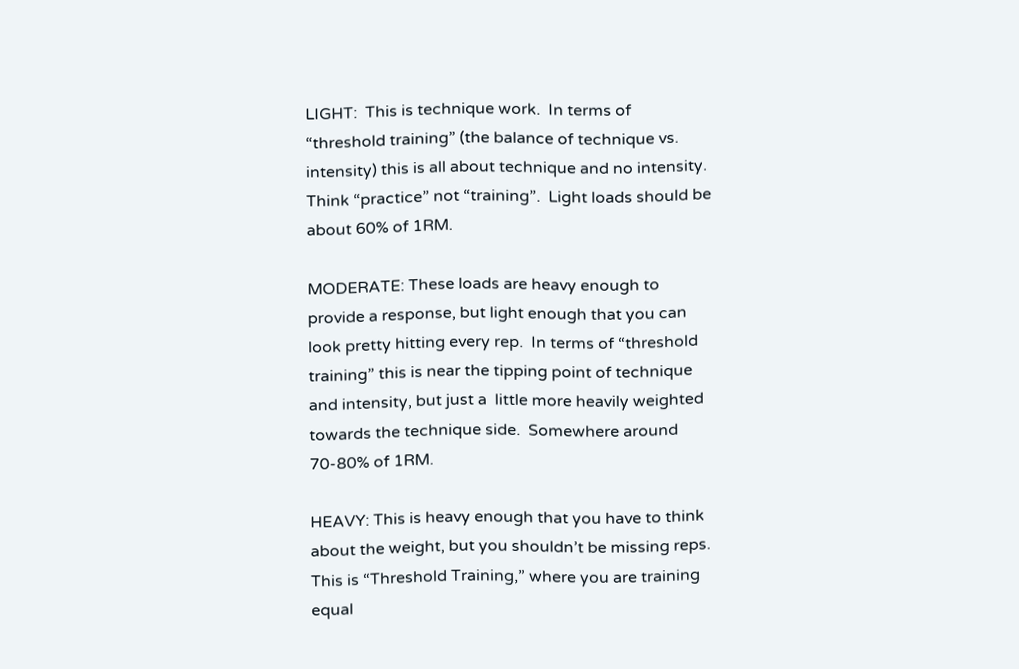LIGHT:  This is technique work.  In terms of “threshold training” (the balance of technique vs. intensity) this is all about technique and no intensity.  Think “practice” not “training”.  Light loads should be about 60% of 1RM.

MODERATE: These loads are heavy enough to provide a response, but light enough that you can look pretty hitting every rep.  In terms of “threshold training” this is near the tipping point of technique and intensity, but just a  little more heavily weighted towards the technique side.  Somewhere around 70-80% of 1RM.

HEAVY: This is heavy enough that you have to think about the weight, but you shouldn’t be missing reps. This is “Threshold Training,” where you are training equal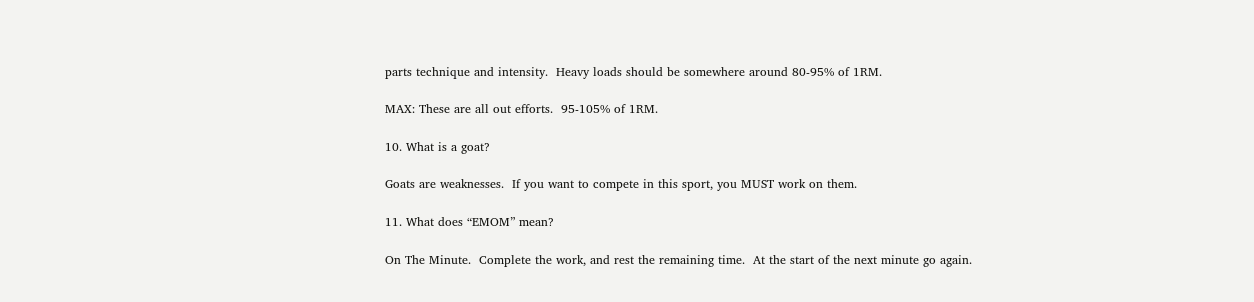parts technique and intensity.  Heavy loads should be somewhere around 80-95% of 1RM.

MAX: These are all out efforts.  95-105% of 1RM.

10. What is a goat?

Goats are weaknesses.  If you want to compete in this sport, you MUST work on them.

11. What does “EMOM” mean?

On The Minute.  Complete the work, and rest the remaining time.  At the start of the next minute go again.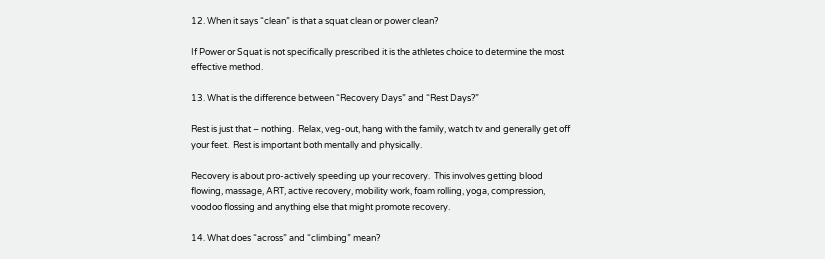12. When it says “clean” is that a squat clean or power clean?

If Power or Squat is not specifically prescribed it is the athletes choice to determine the most effective method.

13. What is the difference between “Recovery Days” and “Rest Days?”

Rest is just that – nothing.  Relax, veg-out, hang with the family, watch tv and generally get off your feet.  Rest is important both mentally and physically.

Recovery is about pro-actively speeding up your recovery.  This involves getting blood flowing, massage, ART, active recovery, mobility work, foam rolling, yoga, compression, voodoo flossing and anything else that might promote recovery.

14. What does “across” and “climbing” mean?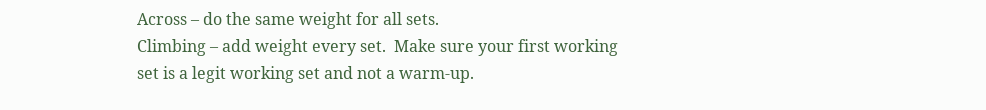Across – do the same weight for all sets.
Climbing – add weight every set.  Make sure your first working set is a legit working set and not a warm-up.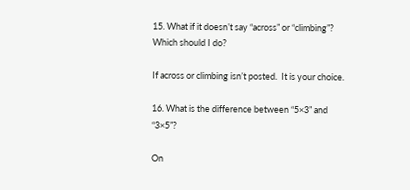15. What if it doesn’t say “across” or “climbing”?  Which should I do?

If across or climbing isn’t posted.  It is your choice.

16. What is the difference between “5×3” and “3×5”?

On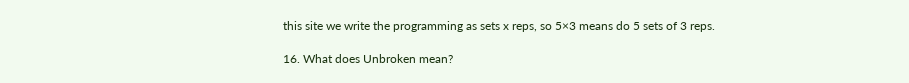this site we write the programming as sets x reps, so 5×3 means do 5 sets of 3 reps.

16. What does Unbroken mean?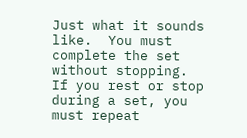Just what it sounds like.  You must complete the set without stopping.  If you rest or stop during a set, you must repeat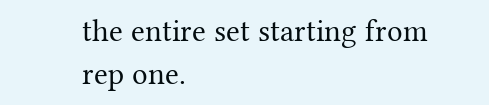the entire set starting from rep one.